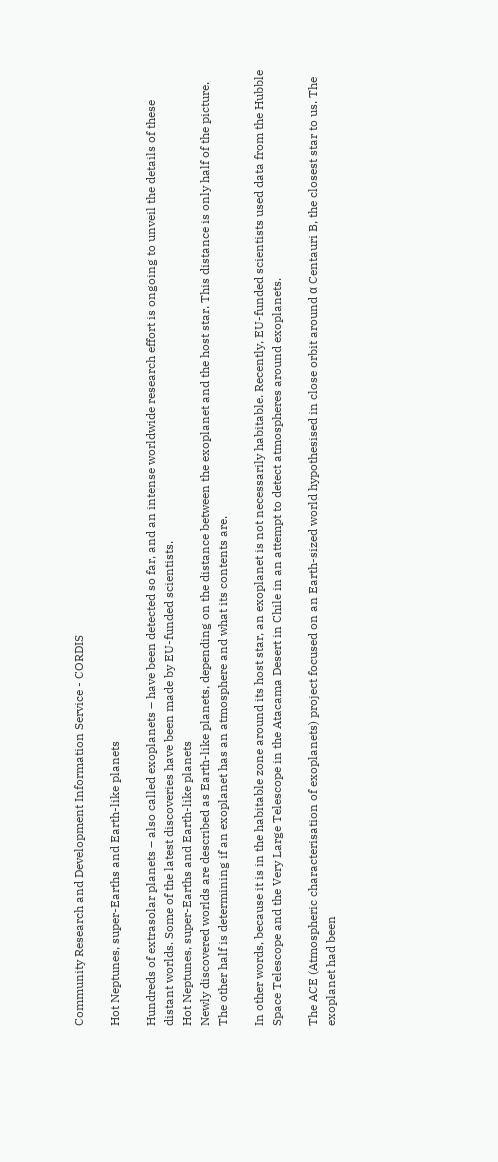Community Research and Development Information Service - CORDIS

Hot Neptunes, super-Earths and Earth-like planets

Hundreds of extrasolar planets – also called exoplanets – have been detected so far, and an intense worldwide research effort is ongoing to unveil the details of these distant worlds. Some of the latest discoveries have been made by EU-funded scientists.
Hot Neptunes, super-Earths and Earth-like planets
Newly discovered worlds are described as Earth-like planets, depending on the distance between the exoplanet and the host star. This distance is only half of the picture. The other half is determining if an exoplanet has an atmosphere and what its contents are.

In other words, because it is in the habitable zone around its host star, an exoplanet is not necessarily habitable. Recently, EU-funded scientists used data from the Hubble Space Telescope and the Very Large Telescope in the Atacama Desert in Chile in an attempt to detect atmospheres around exoplanets.

The ACE (Atmospheric characterisation of exoplanets) project focused on an Earth-sized world hypothesised in close orbit around α Centauri B, the closest star to us. The exoplanet had been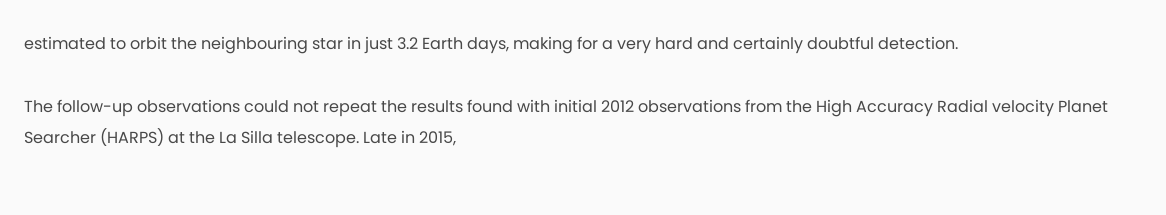estimated to orbit the neighbouring star in just 3.2 Earth days, making for a very hard and certainly doubtful detection.

The follow-up observations could not repeat the results found with initial 2012 observations from the High Accuracy Radial velocity Planet Searcher (HARPS) at the La Silla telescope. Late in 2015,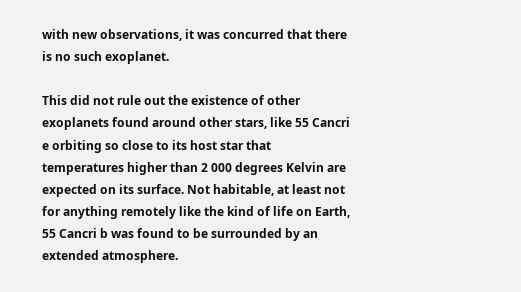with new observations, it was concurred that there is no such exoplanet.

This did not rule out the existence of other exoplanets found around other stars, like 55 Cancri e orbiting so close to its host star that temperatures higher than 2 000 degrees Kelvin are expected on its surface. Not habitable, at least not for anything remotely like the kind of life on Earth, 55 Cancri b was found to be surrounded by an extended atmosphere.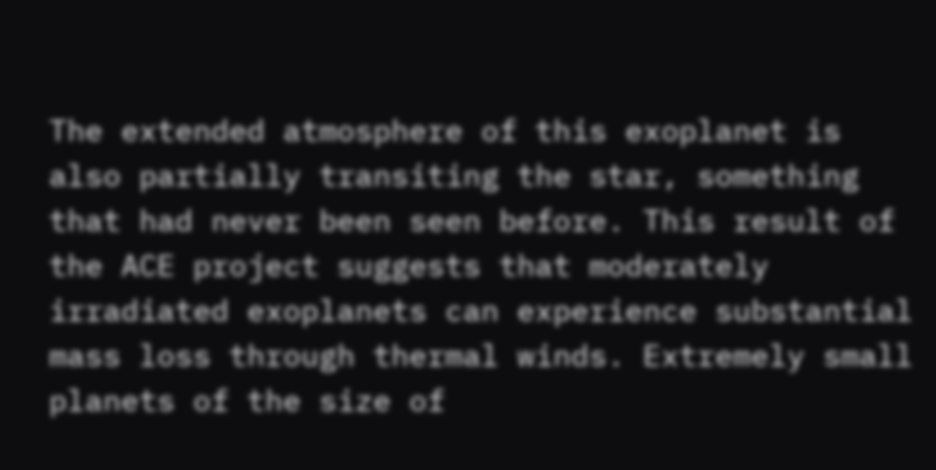The extended atmosphere of this exoplanet is also partially transiting the star, something that had never been seen before. This result of the ACE project suggests that moderately irradiated exoplanets can experience substantial mass loss through thermal winds. Extremely small planets of the size of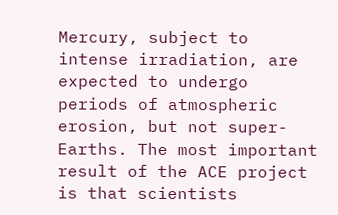Mercury, subject to intense irradiation, are expected to undergo periods of atmospheric erosion, but not super-Earths. The most important result of the ACE project is that scientists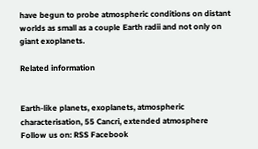have begun to probe atmospheric conditions on distant worlds as small as a couple Earth radii and not only on giant exoplanets.

Related information


Earth-like planets, exoplanets, atmospheric characterisation, 55 Cancri, extended atmosphere
Follow us on: RSS Facebook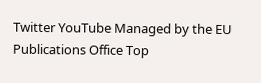Twitter YouTube Managed by the EU Publications Office Top